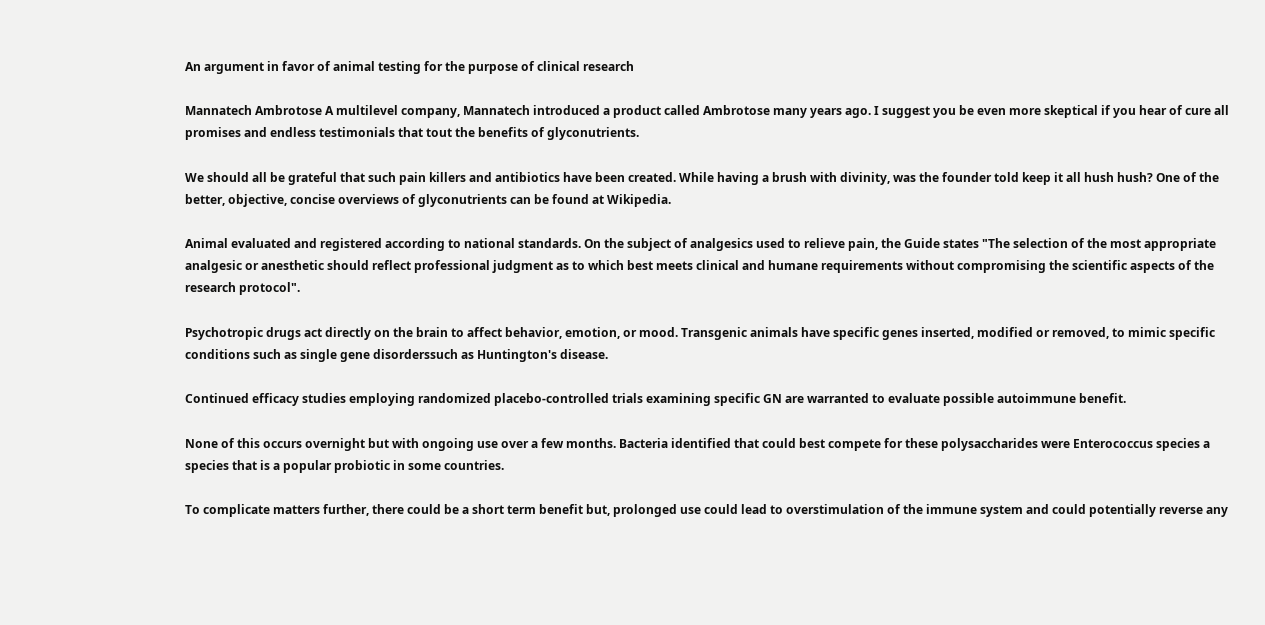An argument in favor of animal testing for the purpose of clinical research

Mannatech Ambrotose A multilevel company, Mannatech introduced a product called Ambrotose many years ago. I suggest you be even more skeptical if you hear of cure all promises and endless testimonials that tout the benefits of glyconutrients.

We should all be grateful that such pain killers and antibiotics have been created. While having a brush with divinity, was the founder told keep it all hush hush? One of the better, objective, concise overviews of glyconutrients can be found at Wikipedia.

Animal evaluated and registered according to national standards. On the subject of analgesics used to relieve pain, the Guide states "The selection of the most appropriate analgesic or anesthetic should reflect professional judgment as to which best meets clinical and humane requirements without compromising the scientific aspects of the research protocol".

Psychotropic drugs act directly on the brain to affect behavior, emotion, or mood. Transgenic animals have specific genes inserted, modified or removed, to mimic specific conditions such as single gene disorderssuch as Huntington's disease.

Continued efficacy studies employing randomized placebo-controlled trials examining specific GN are warranted to evaluate possible autoimmune benefit.

None of this occurs overnight but with ongoing use over a few months. Bacteria identified that could best compete for these polysaccharides were Enterococcus species a species that is a popular probiotic in some countries.

To complicate matters further, there could be a short term benefit but, prolonged use could lead to overstimulation of the immune system and could potentially reverse any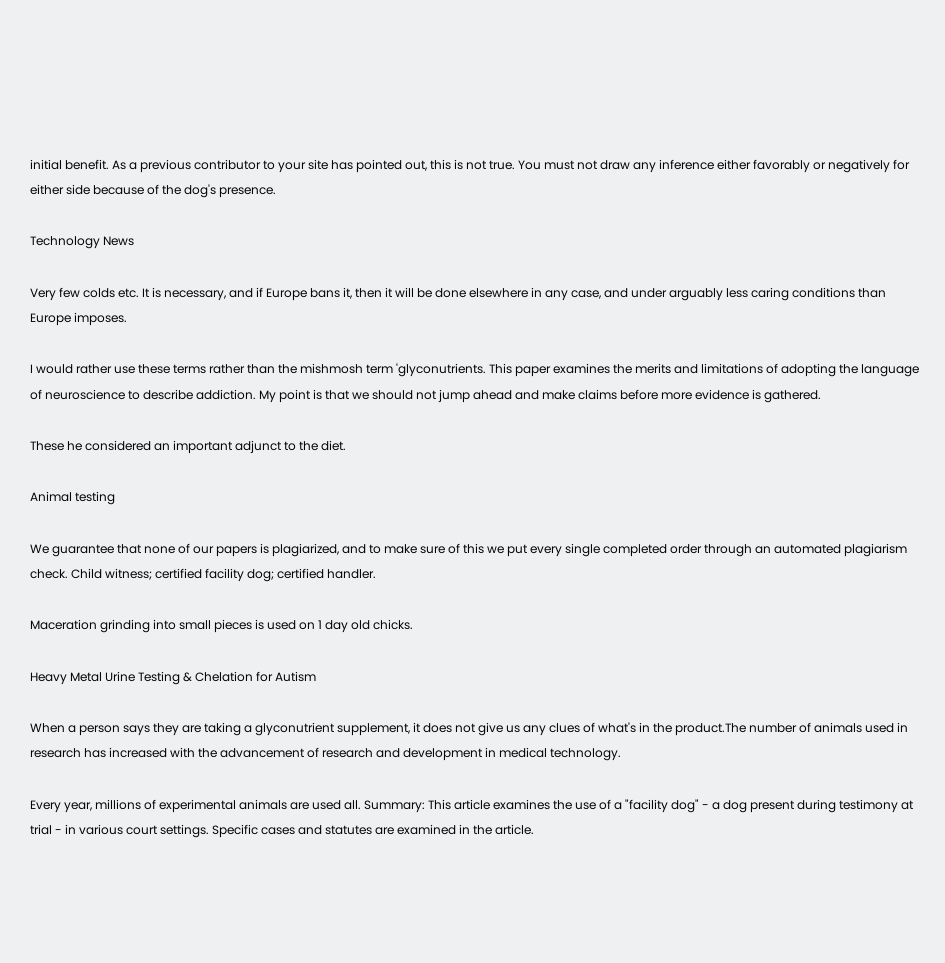initial benefit. As a previous contributor to your site has pointed out, this is not true. You must not draw any inference either favorably or negatively for either side because of the dog's presence.

Technology News

Very few colds etc. It is necessary, and if Europe bans it, then it will be done elsewhere in any case, and under arguably less caring conditions than Europe imposes.

I would rather use these terms rather than the mishmosh term 'glyconutrients. This paper examines the merits and limitations of adopting the language of neuroscience to describe addiction. My point is that we should not jump ahead and make claims before more evidence is gathered.

These he considered an important adjunct to the diet.

Animal testing

We guarantee that none of our papers is plagiarized, and to make sure of this we put every single completed order through an automated plagiarism check. Child witness; certified facility dog; certified handler.

Maceration grinding into small pieces is used on 1 day old chicks.

Heavy Metal Urine Testing & Chelation for Autism

When a person says they are taking a glyconutrient supplement, it does not give us any clues of what's in the product.The number of animals used in research has increased with the advancement of research and development in medical technology.

Every year, millions of experimental animals are used all. Summary: This article examines the use of a "facility dog" - a dog present during testimony at trial - in various court settings. Specific cases and statutes are examined in the article.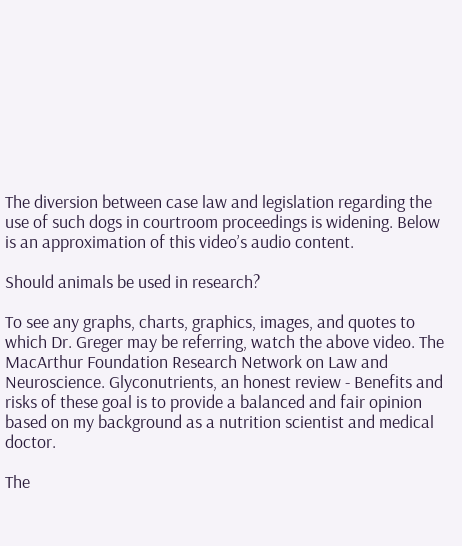The diversion between case law and legislation regarding the use of such dogs in courtroom proceedings is widening. Below is an approximation of this video’s audio content.

Should animals be used in research?

To see any graphs, charts, graphics, images, and quotes to which Dr. Greger may be referring, watch the above video. The MacArthur Foundation Research Network on Law and Neuroscience. Glyconutrients, an honest review - Benefits and risks of these goal is to provide a balanced and fair opinion based on my background as a nutrition scientist and medical doctor.

The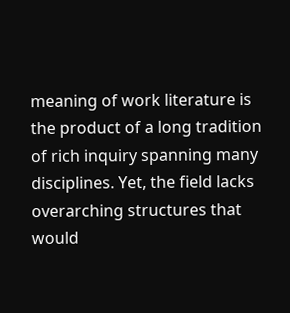meaning of work literature is the product of a long tradition of rich inquiry spanning many disciplines. Yet, the field lacks overarching structures that would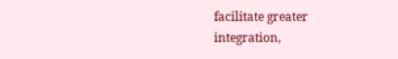facilitate greater integration,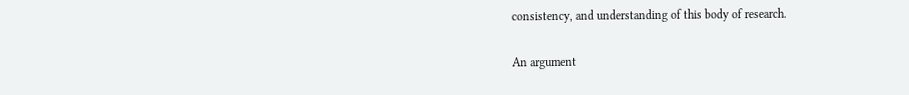consistency, and understanding of this body of research.

An argument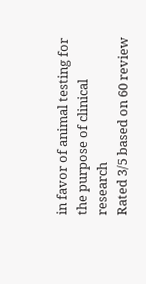in favor of animal testing for the purpose of clinical research
Rated 3/5 based on 60 review